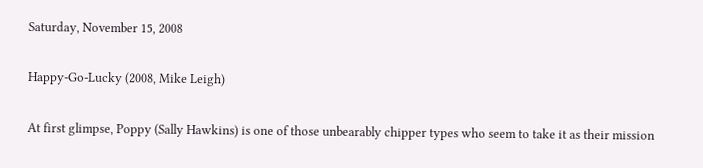Saturday, November 15, 2008

Happy-Go-Lucky (2008, Mike Leigh)

At first glimpse, Poppy (Sally Hawkins) is one of those unbearably chipper types who seem to take it as their mission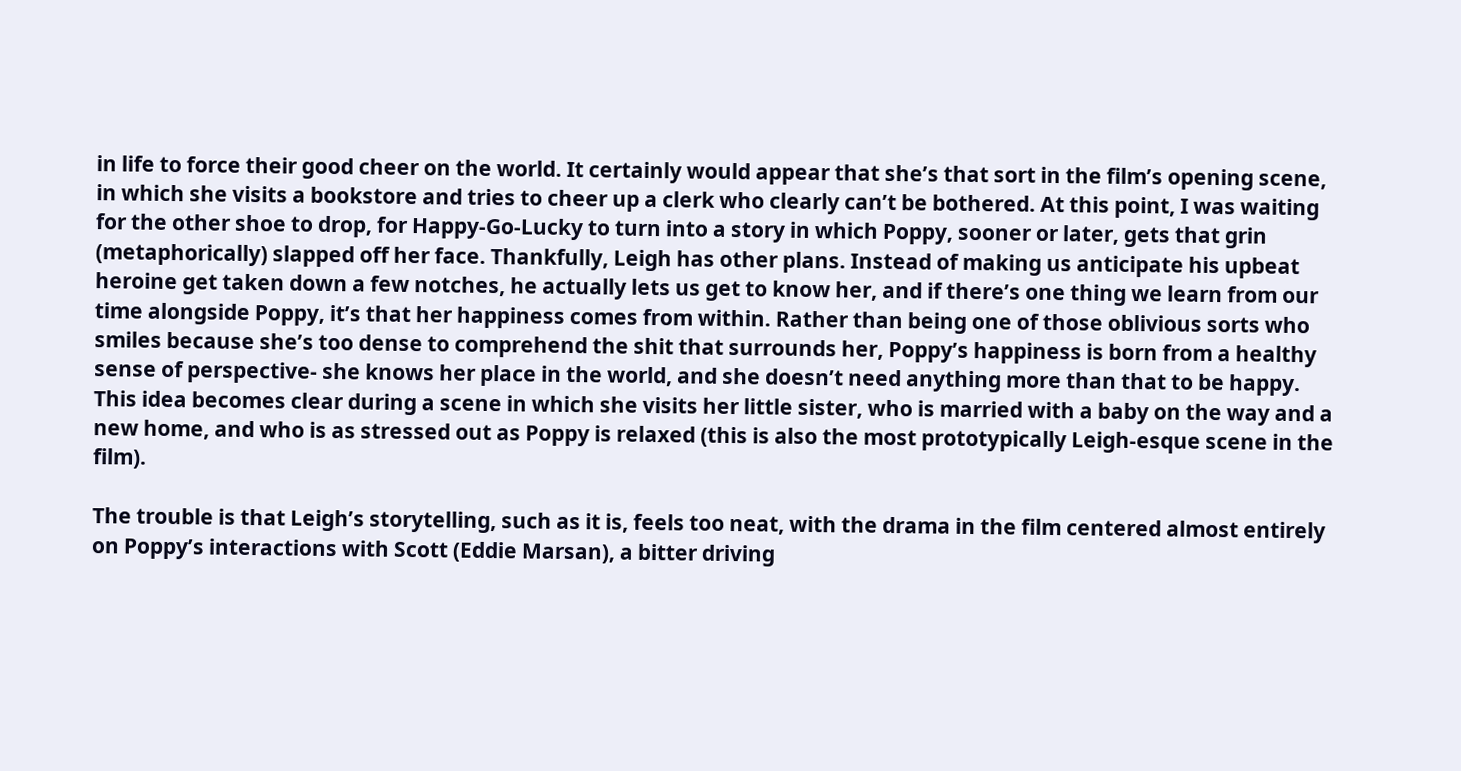in life to force their good cheer on the world. It certainly would appear that she’s that sort in the film’s opening scene, in which she visits a bookstore and tries to cheer up a clerk who clearly can’t be bothered. At this point, I was waiting for the other shoe to drop, for Happy-Go-Lucky to turn into a story in which Poppy, sooner or later, gets that grin (metaphorically) slapped off her face. Thankfully, Leigh has other plans. Instead of making us anticipate his upbeat heroine get taken down a few notches, he actually lets us get to know her, and if there’s one thing we learn from our time alongside Poppy, it’s that her happiness comes from within. Rather than being one of those oblivious sorts who smiles because she’s too dense to comprehend the shit that surrounds her, Poppy’s happiness is born from a healthy sense of perspective- she knows her place in the world, and she doesn’t need anything more than that to be happy. This idea becomes clear during a scene in which she visits her little sister, who is married with a baby on the way and a new home, and who is as stressed out as Poppy is relaxed (this is also the most prototypically Leigh-esque scene in the film).

The trouble is that Leigh’s storytelling, such as it is, feels too neat, with the drama in the film centered almost entirely on Poppy’s interactions with Scott (Eddie Marsan), a bitter driving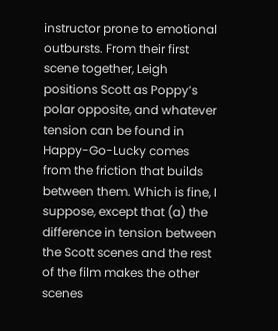instructor prone to emotional outbursts. From their first scene together, Leigh positions Scott as Poppy’s polar opposite, and whatever tension can be found in Happy-Go-Lucky comes from the friction that builds between them. Which is fine, I suppose, except that (a) the difference in tension between the Scott scenes and the rest of the film makes the other scenes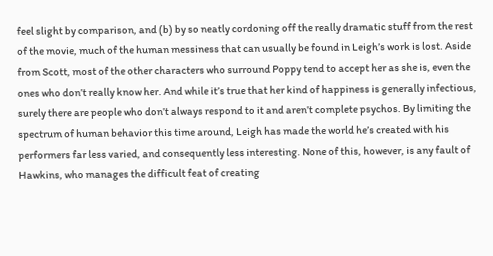feel slight by comparison, and (b) by so neatly cordoning off the really dramatic stuff from the rest of the movie, much of the human messiness that can usually be found in Leigh’s work is lost. Aside from Scott, most of the other characters who surround Poppy tend to accept her as she is, even the ones who don’t really know her. And while it’s true that her kind of happiness is generally infectious, surely there are people who don’t always respond to it and aren’t complete psychos. By limiting the spectrum of human behavior this time around, Leigh has made the world he’s created with his performers far less varied, and consequently less interesting. None of this, however, is any fault of Hawkins, who manages the difficult feat of creating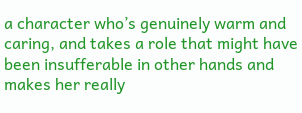a character who’s genuinely warm and caring, and takes a role that might have been insufferable in other hands and makes her really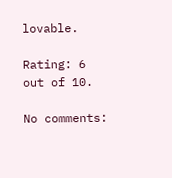lovable.

Rating: 6 out of 10.

No comments: